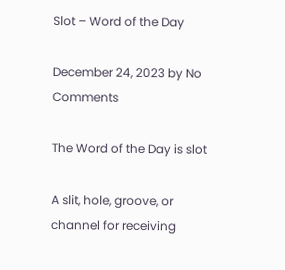Slot – Word of the Day

December 24, 2023 by No Comments

The Word of the Day is slot

A slit, hole, groove, or channel for receiving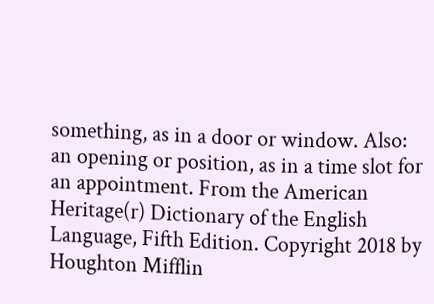something, as in a door or window. Also: an opening or position, as in a time slot for an appointment. From the American Heritage(r) Dictionary of the English Language, Fifth Edition. Copyright 2018 by Houghton Mifflin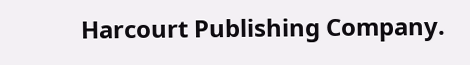Harcourt Publishing Company.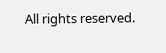All rights reserved.